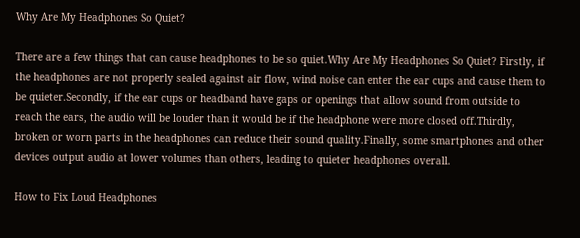Why Are My Headphones So Quiet?

There are a few things that can cause headphones to be so quiet.Why Are My Headphones So Quiet? Firstly, if the headphones are not properly sealed against air flow, wind noise can enter the ear cups and cause them to be quieter.Secondly, if the ear cups or headband have gaps or openings that allow sound from outside to reach the ears, the audio will be louder than it would be if the headphone were more closed off.Thirdly, broken or worn parts in the headphones can reduce their sound quality.Finally, some smartphones and other devices output audio at lower volumes than others, leading to quieter headphones overall.

How to Fix Loud Headphones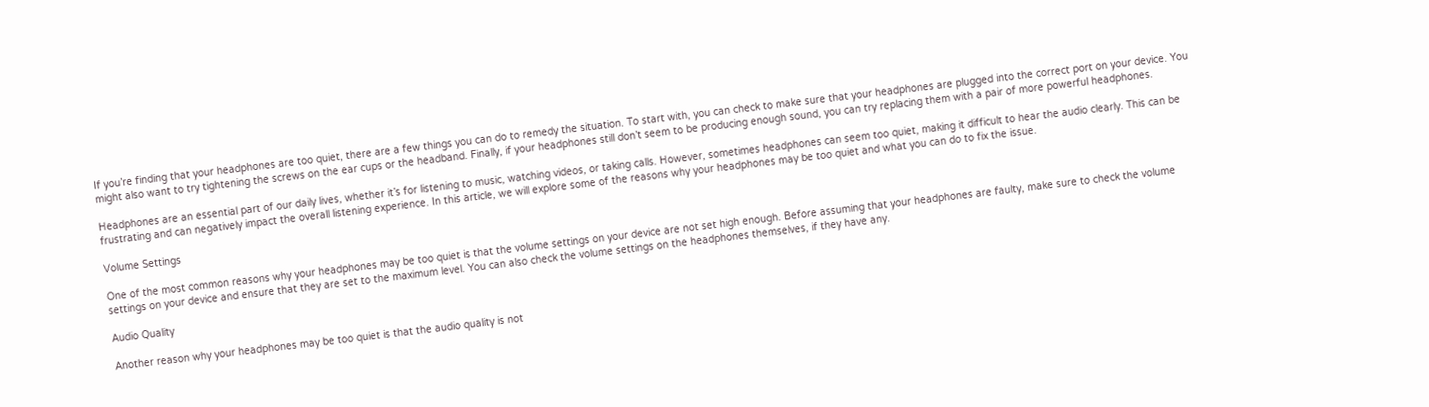If you’re finding that your headphones are too quiet, there are a few things you can do to remedy the situation. To start with, you can check to make sure that your headphones are plugged into the correct port on your device. You might also want to try tightening the screws on the ear cups or the headband. Finally, if your headphones still don’t seem to be producing enough sound, you can try replacing them with a pair of more powerful headphones.

Headphones are an essential part of our daily lives, whether it’s for listening to music, watching videos, or taking calls. However, sometimes headphones can seem too quiet, making it difficult to hear the audio clearly. This can be frustrating and can negatively impact the overall listening experience. In this article, we will explore some of the reasons why your headphones may be too quiet and what you can do to fix the issue.

Volume Settings

One of the most common reasons why your headphones may be too quiet is that the volume settings on your device are not set high enough. Before assuming that your headphones are faulty, make sure to check the volume settings on your device and ensure that they are set to the maximum level. You can also check the volume settings on the headphones themselves, if they have any.

Audio Quality

Another reason why your headphones may be too quiet is that the audio quality is not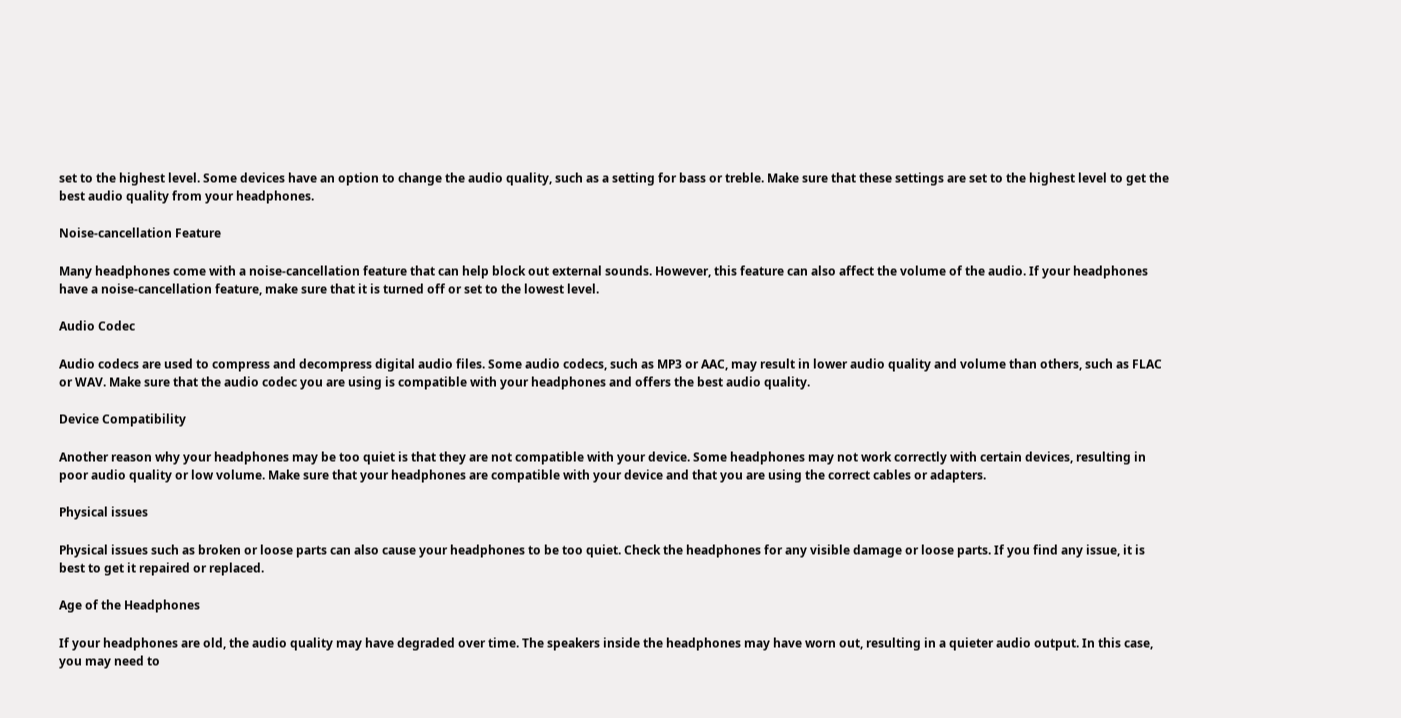set to the highest level. Some devices have an option to change the audio quality, such as a setting for bass or treble. Make sure that these settings are set to the highest level to get the best audio quality from your headphones.

Noise-cancellation Feature

Many headphones come with a noise-cancellation feature that can help block out external sounds. However, this feature can also affect the volume of the audio. If your headphones have a noise-cancellation feature, make sure that it is turned off or set to the lowest level.

Audio Codec

Audio codecs are used to compress and decompress digital audio files. Some audio codecs, such as MP3 or AAC, may result in lower audio quality and volume than others, such as FLAC or WAV. Make sure that the audio codec you are using is compatible with your headphones and offers the best audio quality.

Device Compatibility

Another reason why your headphones may be too quiet is that they are not compatible with your device. Some headphones may not work correctly with certain devices, resulting in poor audio quality or low volume. Make sure that your headphones are compatible with your device and that you are using the correct cables or adapters.

Physical issues

Physical issues such as broken or loose parts can also cause your headphones to be too quiet. Check the headphones for any visible damage or loose parts. If you find any issue, it is best to get it repaired or replaced.

Age of the Headphones

If your headphones are old, the audio quality may have degraded over time. The speakers inside the headphones may have worn out, resulting in a quieter audio output. In this case, you may need to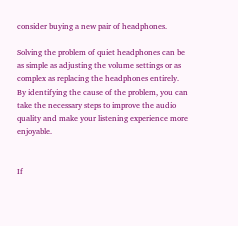consider buying a new pair of headphones.

Solving the problem of quiet headphones can be as simple as adjusting the volume settings or as complex as replacing the headphones entirely. By identifying the cause of the problem, you can take the necessary steps to improve the audio quality and make your listening experience more enjoyable.


If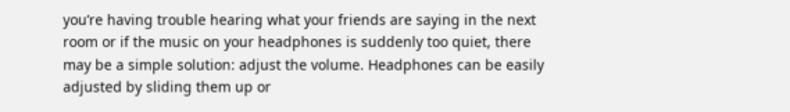you’re having trouble hearing what your friends are saying in the next room or if the music on your headphones is suddenly too quiet, there may be a simple solution: adjust the volume. Headphones can be easily adjusted by sliding them up or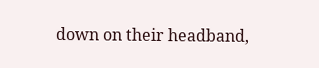down on their headband,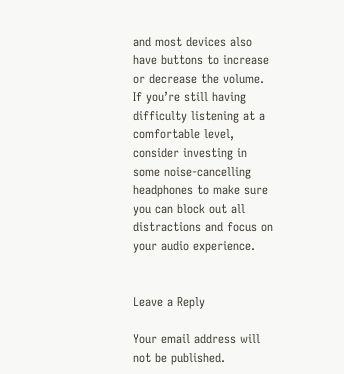and most devices also have buttons to increase or decrease the volume. If you’re still having difficulty listening at a comfortable level, consider investing in some noise-cancelling headphones to make sure you can block out all distractions and focus on your audio experience.


Leave a Reply

Your email address will not be published.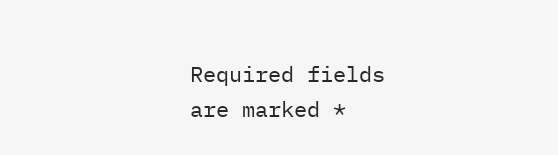Required fields are marked *